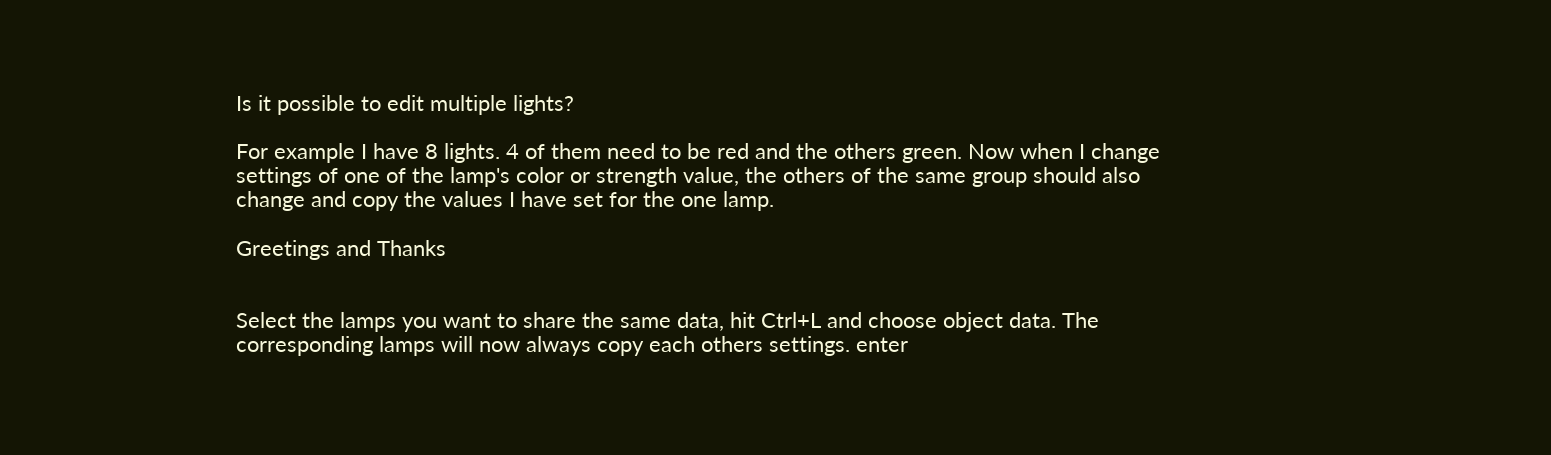Is it possible to edit multiple lights?

For example I have 8 lights. 4 of them need to be red and the others green. Now when I change settings of one of the lamp's color or strength value, the others of the same group should also change and copy the values I have set for the one lamp.

Greetings and Thanks


Select the lamps you want to share the same data, hit Ctrl+L and choose object data. The corresponding lamps will now always copy each others settings. enter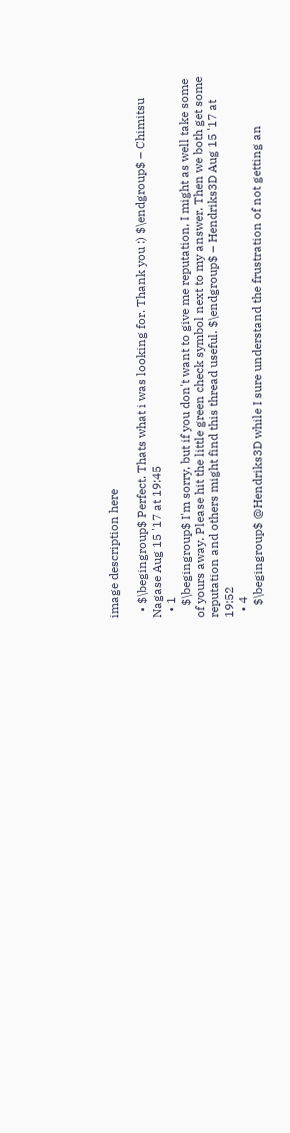image description here

  • $\begingroup$ Perfect. Thats what i was looking for. Thank you :) $\endgroup$ – Chimitsu Nagase Aug 15 '17 at 19:45
  • 1
    $\begingroup$ I'm sorry, but if you don't want to give me reputation, I might as well take some of yours away. Please hit the little green check symbol next to my answer. Then we both get some reputation and others might find this thread useful. $\endgroup$ – Hendriks3D Aug 15 '17 at 19:52
  • 4
    $\begingroup$ @Hendriks3D while I sure understand the frustration of not getting an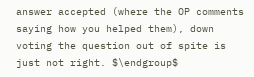answer accepted (where the OP comments saying how you helped them), down voting the question out of spite is just not right. $\endgroup$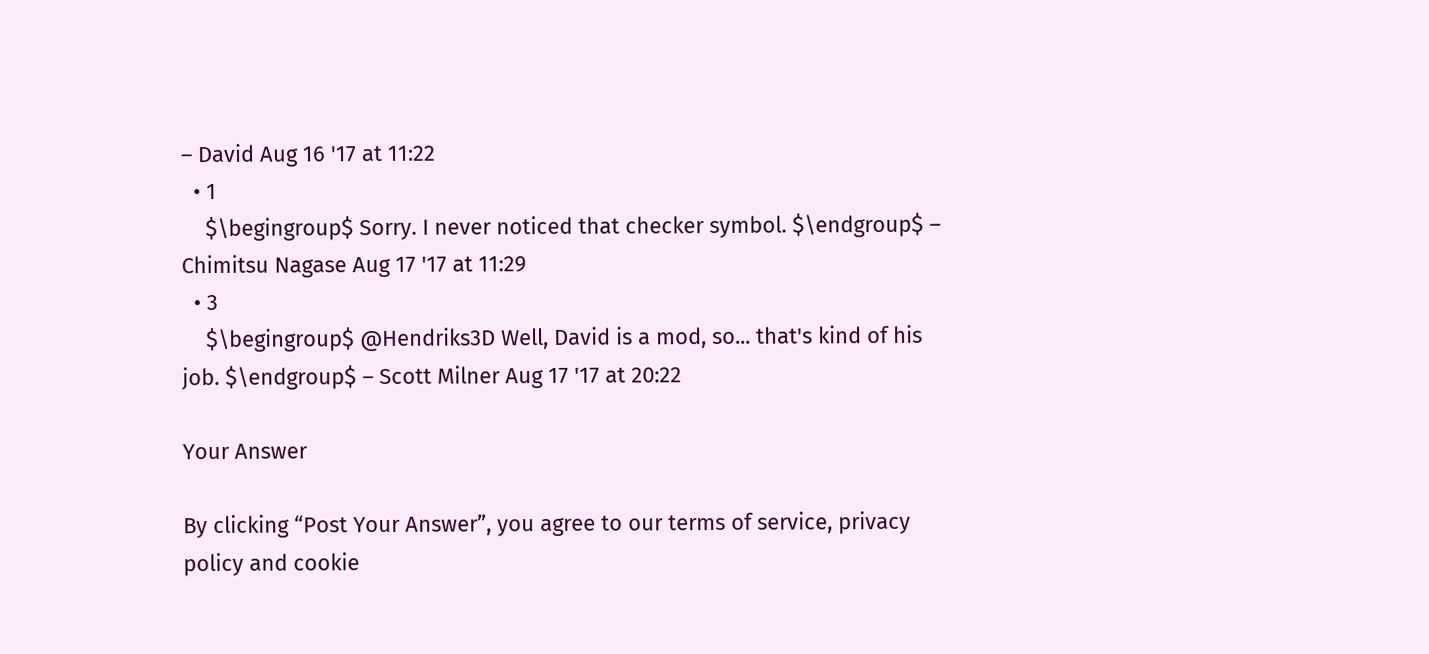– David Aug 16 '17 at 11:22
  • 1
    $\begingroup$ Sorry. I never noticed that checker symbol. $\endgroup$ – Chimitsu Nagase Aug 17 '17 at 11:29
  • 3
    $\begingroup$ @Hendriks3D Well, David is a mod, so... that's kind of his job. $\endgroup$ – Scott Milner Aug 17 '17 at 20:22

Your Answer

By clicking “Post Your Answer”, you agree to our terms of service, privacy policy and cookie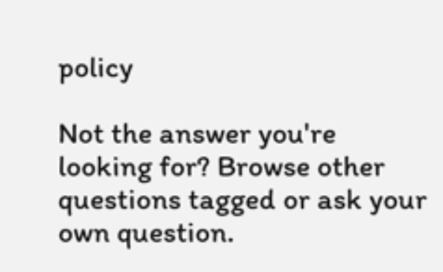policy

Not the answer you're looking for? Browse other questions tagged or ask your own question.